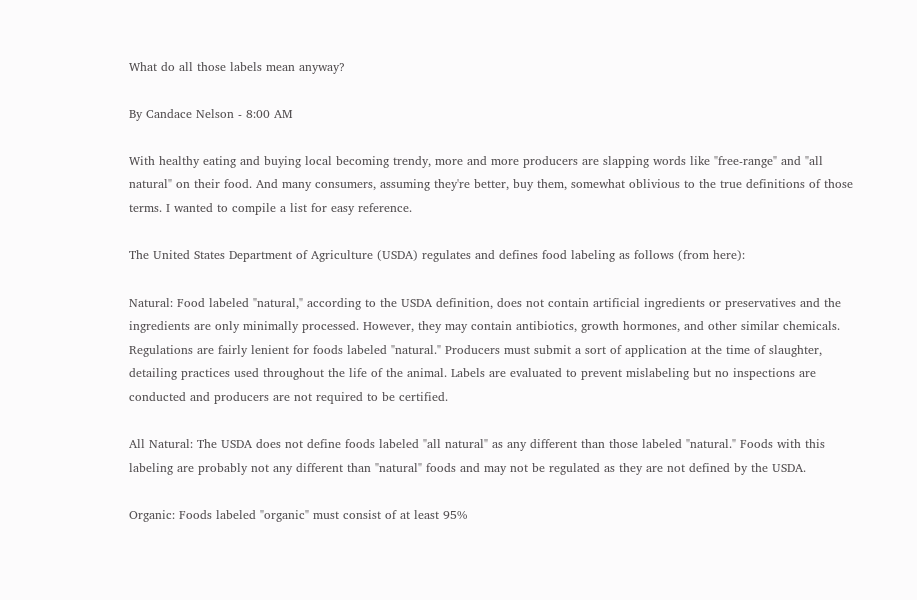What do all those labels mean anyway?

By Candace Nelson - 8:00 AM

With healthy eating and buying local becoming trendy, more and more producers are slapping words like "free-range" and "all natural" on their food. And many consumers, assuming they're better, buy them, somewhat oblivious to the true definitions of those terms. I wanted to compile a list for easy reference.

The United States Department of Agriculture (USDA) regulates and defines food labeling as follows (from here):

Natural: Food labeled "natural," according to the USDA definition, does not contain artificial ingredients or preservatives and the ingredients are only minimally processed. However, they may contain antibiotics, growth hormones, and other similar chemicals.
Regulations are fairly lenient for foods labeled "natural." Producers must submit a sort of application at the time of slaughter, detailing practices used throughout the life of the animal. Labels are evaluated to prevent mislabeling but no inspections are conducted and producers are not required to be certified.

All Natural: The USDA does not define foods labeled "all natural" as any different than those labeled "natural." Foods with this labeling are probably not any different than "natural" foods and may not be regulated as they are not defined by the USDA.

Organic: Foods labeled "organic" must consist of at least 95%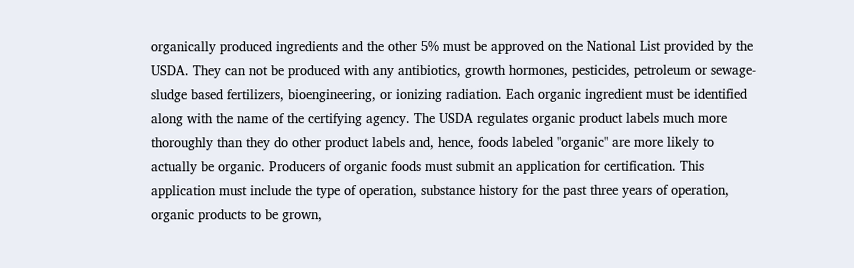organically produced ingredients and the other 5% must be approved on the National List provided by the USDA. They can not be produced with any antibiotics, growth hormones, pesticides, petroleum or sewage-sludge based fertilizers, bioengineering, or ionizing radiation. Each organic ingredient must be identified along with the name of the certifying agency. The USDA regulates organic product labels much more thoroughly than they do other product labels and, hence, foods labeled "organic" are more likely to actually be organic. Producers of organic foods must submit an application for certification. This application must include the type of operation, substance history for the past three years of operation, organic products to be grown,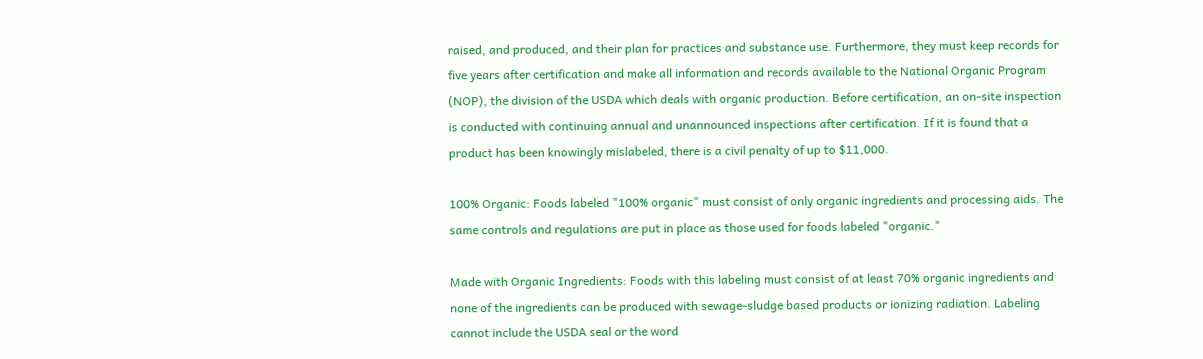raised, and produced, and their plan for practices and substance use. Furthermore, they must keep records for five years after certification and make all information and records available to the National Organic Program (NOP), the division of the USDA which deals with organic production. Before certification, an on-site inspection is conducted with continuing annual and unannounced inspections after certification. If it is found that a product has been knowingly mislabeled, there is a civil penalty of up to $11,000.

100% Organic: Foods labeled "100% organic" must consist of only organic ingredients and processing aids. The same controls and regulations are put in place as those used for foods labeled "organic."

Made with Organic Ingredients: Foods with this labeling must consist of at least 70% organic ingredients and none of the ingredients can be produced with sewage-sludge based products or ionizing radiation. Labeling cannot include the USDA seal or the word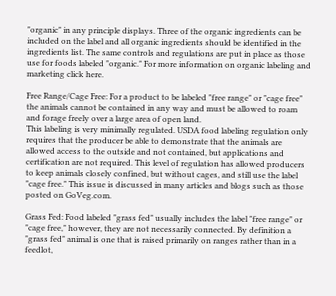"organic" in any principle displays. Three of the organic ingredients can be included on the label and all organic ingredients should be identified in the ingredients list. The same controls and regulations are put in place as those use for foods labeled "organic." For more information on organic labeling and marketing click here.

Free Range/Cage Free: For a product to be labeled "free range" or "cage free" the animals cannot be contained in any way and must be allowed to roam and forage freely over a large area of open land.
This labeling is very minimally regulated. USDA food labeling regulation only requires that the producer be able to demonstrate that the animals are allowed access to the outside and not contained, but applications and certification are not required. This level of regulation has allowed producers to keep animals closely confined, but without cages, and still use the label "cage free." This issue is discussed in many articles and blogs such as those posted on GoVeg.com.

Grass Fed: Food labeled "grass fed" usually includes the label "free range" or "cage free," however, they are not necessarily connected. By definition a "grass fed" animal is one that is raised primarily on ranges rather than in a feedlot,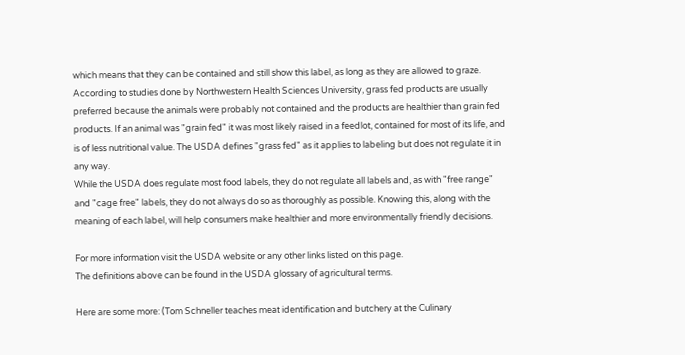which means that they can be contained and still show this label, as long as they are allowed to graze.  According to studies done by Northwestern Health Sciences University, grass fed products are usually preferred because the animals were probably not contained and the products are healthier than grain fed products. If an animal was "grain fed" it was most likely raised in a feedlot, contained for most of its life, and is of less nutritional value. The USDA defines "grass fed" as it applies to labeling but does not regulate it in any way.
While the USDA does regulate most food labels, they do not regulate all labels and, as with "free range" and "cage free" labels, they do not always do so as thoroughly as possible. Knowing this, along with the meaning of each label, will help consumers make healthier and more environmentally friendly decisions.

For more information visit the USDA website or any other links listed on this page.
The definitions above can be found in the USDA glossary of agricultural terms.

Here are some more: (Tom Schneller teaches meat identification and butchery at the Culinary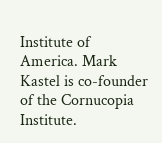Institute of America. Mark Kastel is co-founder of the Cornucopia Institute.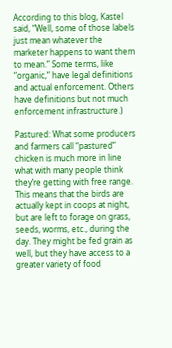According to this blog, Kastel said, “Well, some of those labels just mean whatever the marketer happens to want them to mean.” Some terms, like “organic,” have legal definitions and actual enforcement. Others have definitions but not much enforcement infrastructure.)

Pastured: What some producers and farmers call “pastured” chicken is much more in line what with many people think they’re getting with free range. This means that the birds are actually kept in coops at night, but are left to forage on grass, seeds, worms, etc., during the day. They might be fed grain as well, but they have access to a greater variety of food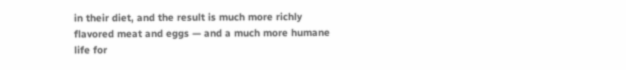in their diet, and the result is much more richly flavored meat and eggs — and a much more humane life for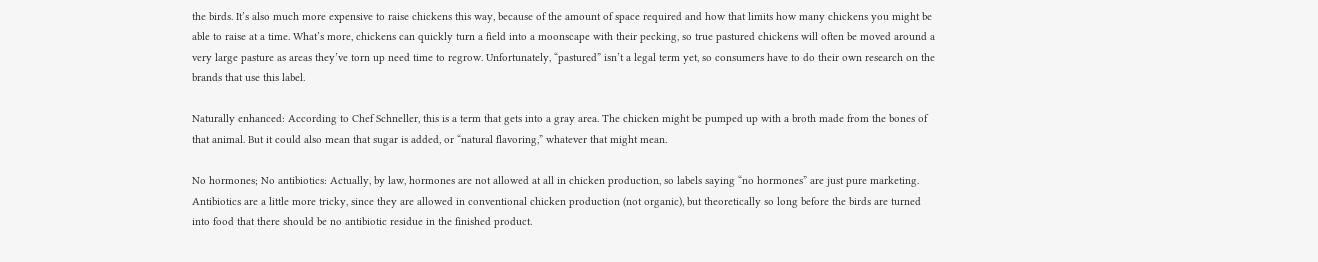the birds. It’s also much more expensive to raise chickens this way, because of the amount of space required and how that limits how many chickens you might be able to raise at a time. What’s more, chickens can quickly turn a field into a moonscape with their pecking, so true pastured chickens will often be moved around a very large pasture as areas they’ve torn up need time to regrow. Unfortunately, “pastured” isn’t a legal term yet, so consumers have to do their own research on the brands that use this label.

Naturally enhanced: According to Chef Schneller, this is a term that gets into a gray area. The chicken might be pumped up with a broth made from the bones of that animal. But it could also mean that sugar is added, or “natural flavoring,” whatever that might mean.

No hormones; No antibiotics: Actually, by law, hormones are not allowed at all in chicken production, so labels saying “no hormones” are just pure marketing. Antibiotics are a little more tricky, since they are allowed in conventional chicken production (not organic), but theoretically so long before the birds are turned into food that there should be no antibiotic residue in the finished product.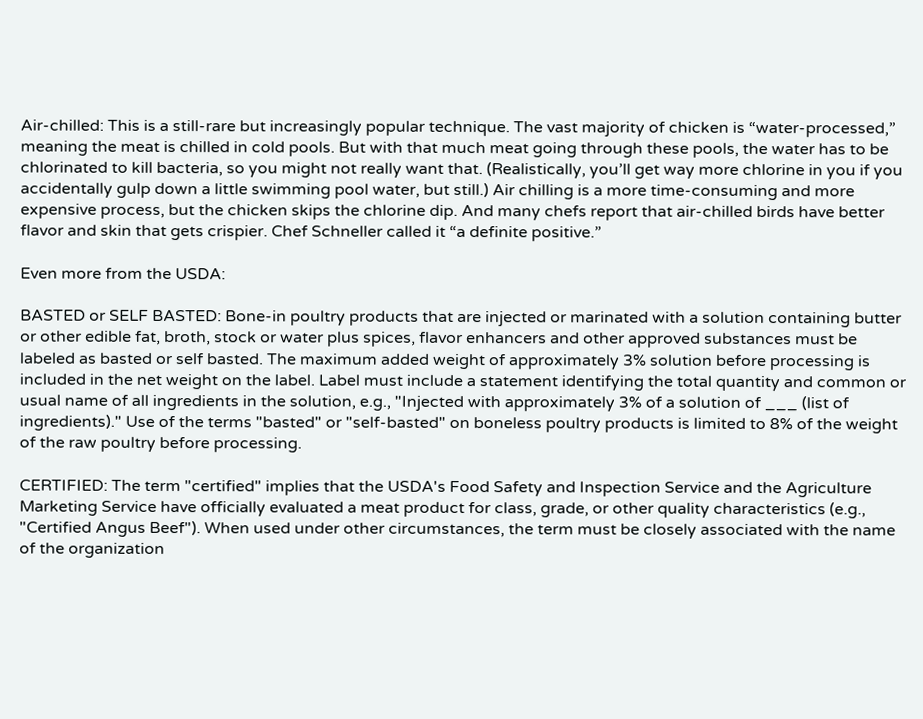Air-chilled: This is a still-rare but increasingly popular technique. The vast majority of chicken is “water-processed,” meaning the meat is chilled in cold pools. But with that much meat going through these pools, the water has to be chlorinated to kill bacteria, so you might not really want that. (Realistically, you’ll get way more chlorine in you if you accidentally gulp down a little swimming pool water, but still.) Air chilling is a more time-consuming and more expensive process, but the chicken skips the chlorine dip. And many chefs report that air-chilled birds have better flavor and skin that gets crispier. Chef Schneller called it “a definite positive.”

Even more from the USDA:

BASTED or SELF BASTED: Bone-in poultry products that are injected or marinated with a solution containing butter or other edible fat, broth, stock or water plus spices, flavor enhancers and other approved substances must be labeled as basted or self basted. The maximum added weight of approximately 3% solution before processing is included in the net weight on the label. Label must include a statement identifying the total quantity and common or usual name of all ingredients in the solution, e.g., "Injected with approximately 3% of a solution of ___ (list of ingredients)." Use of the terms "basted" or "self-basted" on boneless poultry products is limited to 8% of the weight of the raw poultry before processing.

CERTIFIED: The term "certified" implies that the USDA's Food Safety and Inspection Service and the Agriculture Marketing Service have officially evaluated a meat product for class, grade, or other quality characteristics (e.g., "Certified Angus Beef"). When used under other circumstances, the term must be closely associated with the name of the organization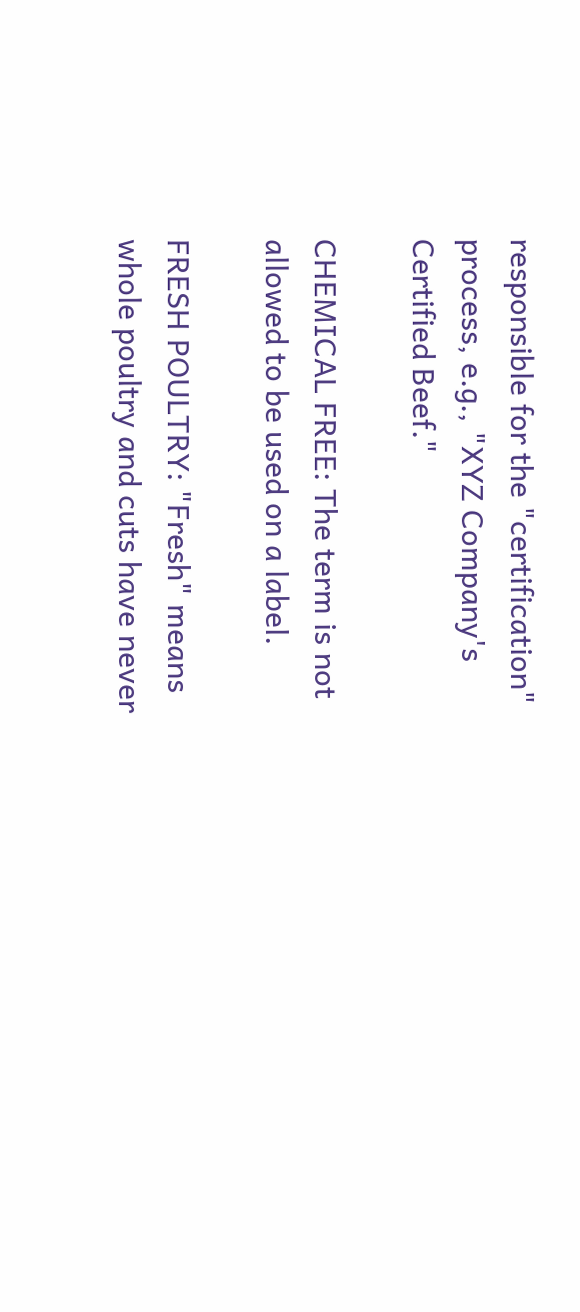responsible for the "certification" process, e.g., "XYZ Company's Certified Beef."

CHEMICAL FREE: The term is not allowed to be used on a label.

FRESH POULTRY: "Fresh" means whole poultry and cuts have never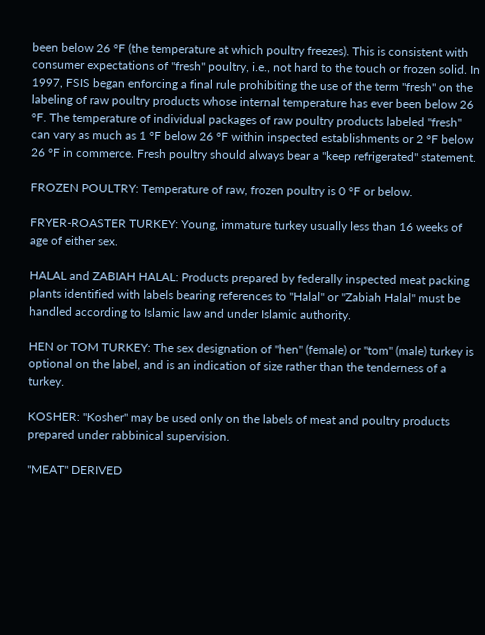been below 26 °F (the temperature at which poultry freezes). This is consistent with consumer expectations of "fresh" poultry, i.e., not hard to the touch or frozen solid. In 1997, FSIS began enforcing a final rule prohibiting the use of the term "fresh" on the labeling of raw poultry products whose internal temperature has ever been below 26 °F. The temperature of individual packages of raw poultry products labeled "fresh" can vary as much as 1 °F below 26 °F within inspected establishments or 2 °F below 26 °F in commerce. Fresh poultry should always bear a "keep refrigerated" statement.

FROZEN POULTRY: Temperature of raw, frozen poultry is 0 °F or below.

FRYER-ROASTER TURKEY: Young, immature turkey usually less than 16 weeks of age of either sex.

HALAL and ZABIAH HALAL: Products prepared by federally inspected meat packing plants identified with labels bearing references to "Halal" or "Zabiah Halal" must be handled according to Islamic law and under Islamic authority.

HEN or TOM TURKEY: The sex designation of "hen" (female) or "tom" (male) turkey is optional on the label, and is an indication of size rather than the tenderness of a turkey.

KOSHER: "Kosher" may be used only on the labels of meat and poultry products prepared under rabbinical supervision.

"MEAT" DERIVED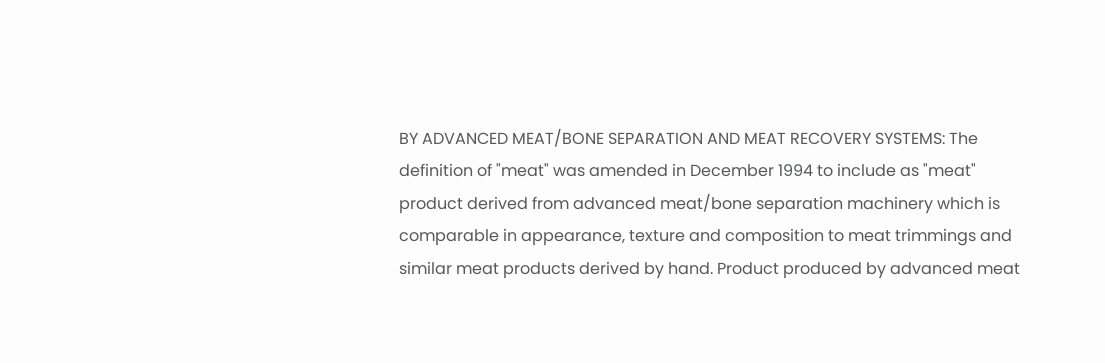BY ADVANCED MEAT/BONE SEPARATION AND MEAT RECOVERY SYSTEMS: The definition of "meat" was amended in December 1994 to include as "meat" product derived from advanced meat/bone separation machinery which is comparable in appearance, texture and composition to meat trimmings and similar meat products derived by hand. Product produced by advanced meat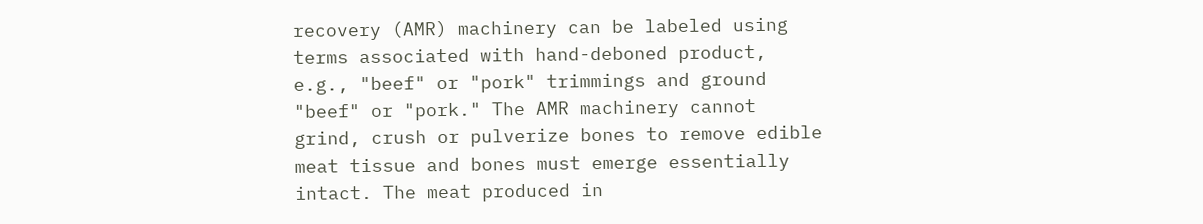recovery (AMR) machinery can be labeled using terms associated with hand-deboned product, e.g., "beef" or "pork" trimmings and ground "beef" or "pork." The AMR machinery cannot grind, crush or pulverize bones to remove edible meat tissue and bones must emerge essentially intact. The meat produced in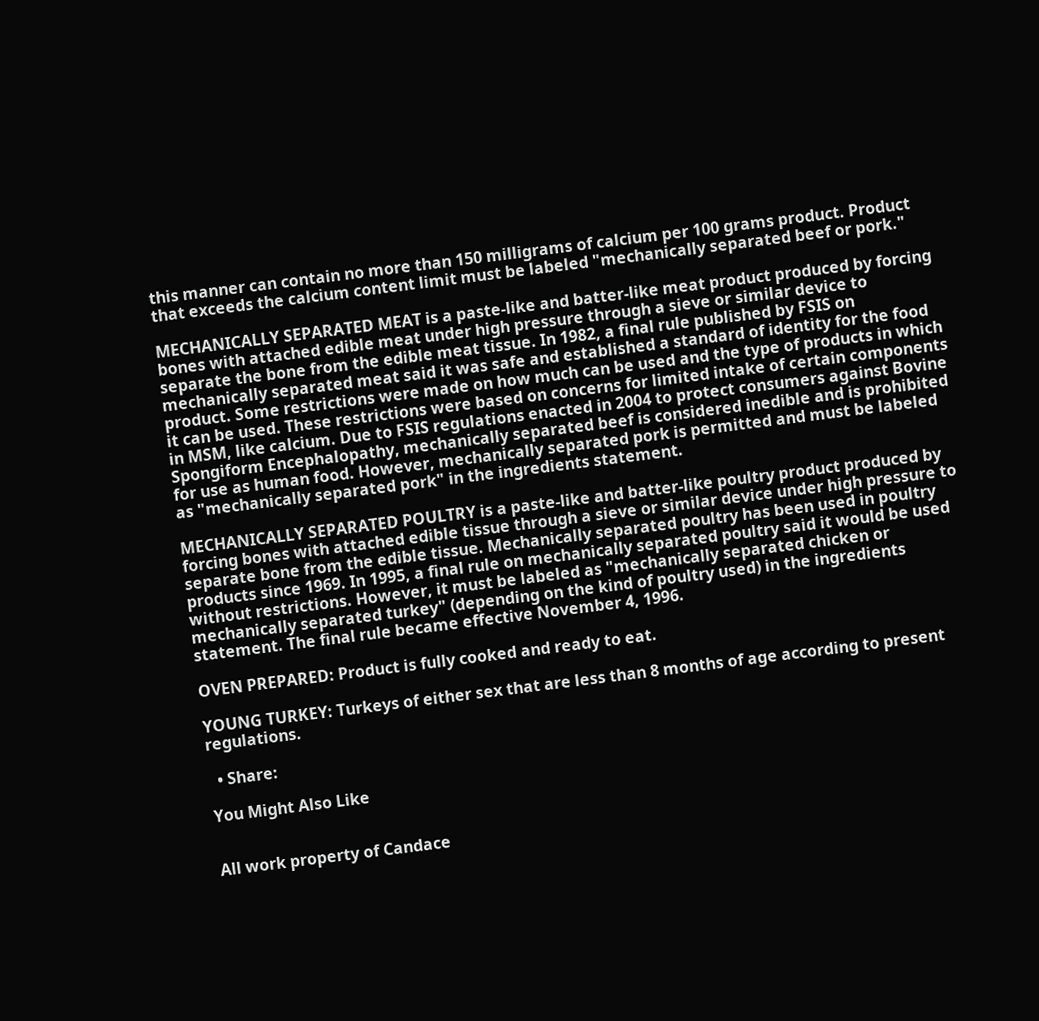this manner can contain no more than 150 milligrams of calcium per 100 grams product. Product that exceeds the calcium content limit must be labeled "mechanically separated beef or pork."

MECHANICALLY SEPARATED MEAT is a paste-like and batter-like meat product produced by forcing bones with attached edible meat under high pressure through a sieve or similar device to separate the bone from the edible meat tissue. In 1982, a final rule published by FSIS on mechanically separated meat said it was safe and established a standard of identity for the food product. Some restrictions were made on how much can be used and the type of products in which it can be used. These restrictions were based on concerns for limited intake of certain components in MSM, like calcium. Due to FSIS regulations enacted in 2004 to protect consumers against Bovine Spongiform Encephalopathy, mechanically separated beef is considered inedible and is prohibited for use as human food. However, mechanically separated pork is permitted and must be labeled as "mechanically separated pork" in the ingredients statement.

MECHANICALLY SEPARATED POULTRY is a paste-like and batter-like poultry product produced by forcing bones with attached edible tissue through a sieve or similar device under high pressure to separate bone from the edible tissue. Mechanically separated poultry has been used in poultry products since 1969. In 1995, a final rule on mechanically separated poultry said it would be used without restrictions. However, it must be labeled as "mechanically separated chicken or mechanically separated turkey" (depending on the kind of poultry used) in the ingredients statement. The final rule became effective November 4, 1996.

OVEN PREPARED: Product is fully cooked and ready to eat.

YOUNG TURKEY: Turkeys of either sex that are less than 8 months of age according to present regulations.

  • Share:

You Might Also Like


All work property of Candace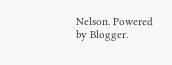Nelson. Powered by Blogger.